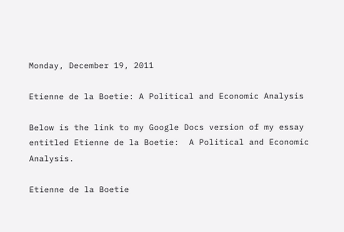Monday, December 19, 2011

Etienne de la Boetie: A Political and Economic Analysis

Below is the link to my Google Docs version of my essay entitled Etienne de la Boetie:  A Political and Economic Analysis.

Etienne de la Boetie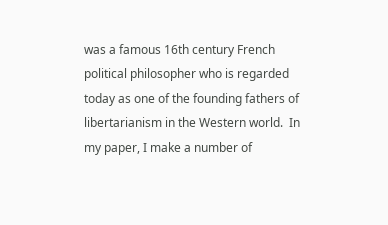was a famous 16th century French political philosopher who is regarded today as one of the founding fathers of libertarianism in the Western world.  In my paper, I make a number of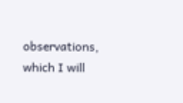observations, which I will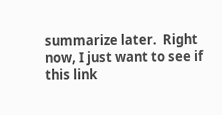summarize later.  Right now, I just want to see if this link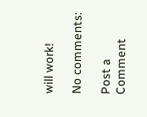will work!

No comments:

Post a Comment